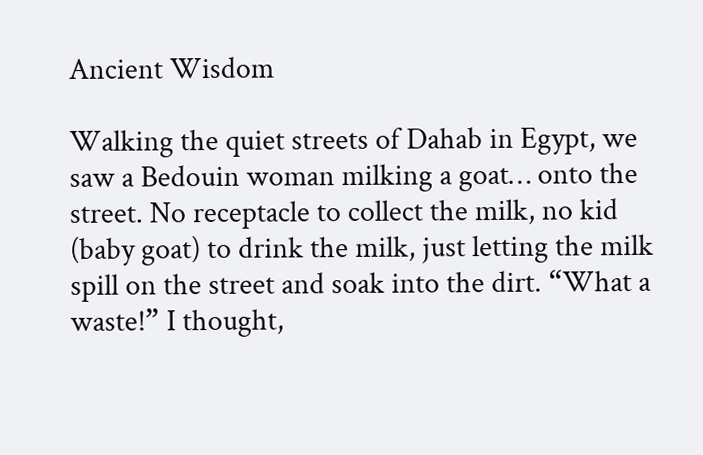Ancient Wisdom

Walking the quiet streets of Dahab in Egypt, we saw a Bedouin woman milking a goat… onto the street. No receptacle to collect the milk, no kid (baby goat) to drink the milk, just letting the milk spill on the street and soak into the dirt. “What a waste!” I thought,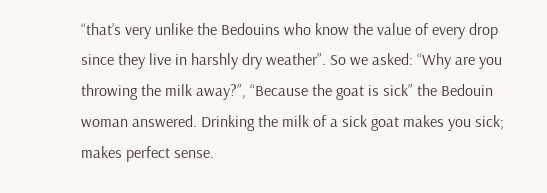“that’s very unlike the Bedouins who know the value of every drop since they live in harshly dry weather”. So we asked: “Why are you throwing the milk away?”, “Because the goat is sick” the Bedouin woman answered. Drinking the milk of a sick goat makes you sick; makes perfect sense.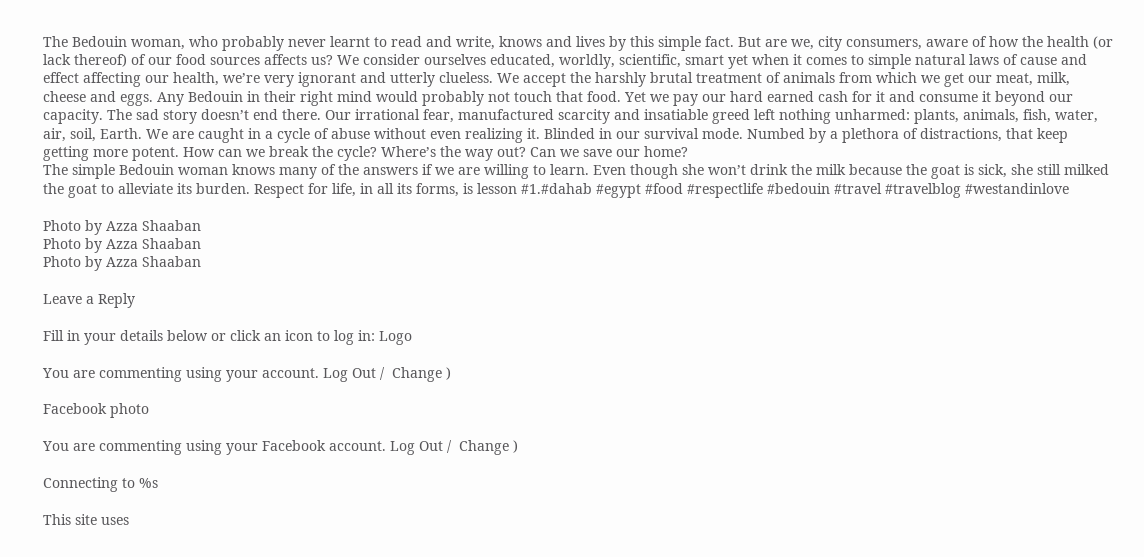The Bedouin woman, who probably never learnt to read and write, knows and lives by this simple fact. But are we, city consumers, aware of how the health (or lack thereof) of our food sources affects us? We consider ourselves educated, worldly, scientific, smart yet when it comes to simple natural laws of cause and effect affecting our health, we’re very ignorant and utterly clueless. We accept the harshly brutal treatment of animals from which we get our meat, milk, cheese and eggs. Any Bedouin in their right mind would probably not touch that food. Yet we pay our hard earned cash for it and consume it beyond our capacity. The sad story doesn’t end there. Our irrational fear, manufactured scarcity and insatiable greed left nothing unharmed: plants, animals, fish, water, air, soil, Earth. We are caught in a cycle of abuse without even realizing it. Blinded in our survival mode. Numbed by a plethora of distractions, that keep getting more potent. How can we break the cycle? Where’s the way out? Can we save our home?
The simple Bedouin woman knows many of the answers if we are willing to learn. Even though she won’t drink the milk because the goat is sick, she still milked the goat to alleviate its burden. Respect for life, in all its forms, is lesson #1.#dahab #egypt #food #respectlife #bedouin #travel #travelblog #westandinlove

Photo by Azza Shaaban
Photo by Azza Shaaban
Photo by Azza Shaaban

Leave a Reply

Fill in your details below or click an icon to log in: Logo

You are commenting using your account. Log Out /  Change )

Facebook photo

You are commenting using your Facebook account. Log Out /  Change )

Connecting to %s

This site uses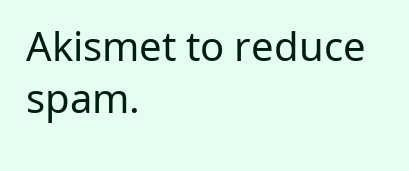Akismet to reduce spam.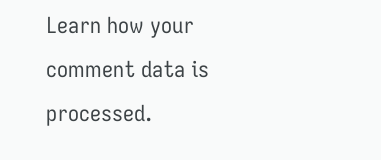Learn how your comment data is processed.